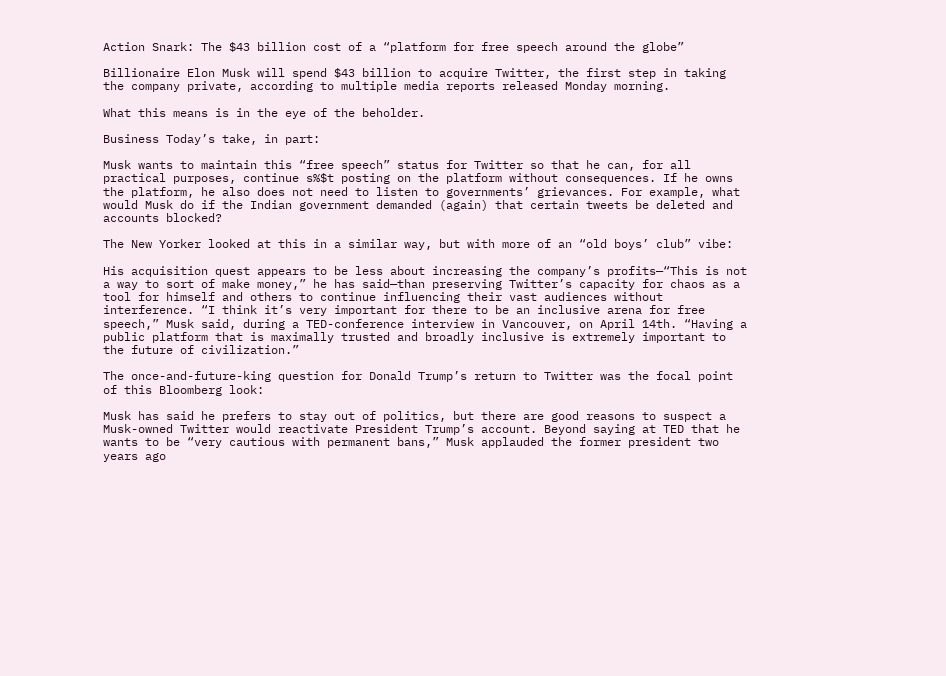Action Snark: The $43 billion cost of a “platform for free speech around the globe”

Billionaire Elon Musk will spend $43 billion to acquire Twitter, the first step in taking the company private, according to multiple media reports released Monday morning.

What this means is in the eye of the beholder.

Business Today’s take, in part:

Musk wants to maintain this “free speech” status for Twitter so that he can, for all practical purposes, continue s%$t posting on the platform without consequences. If he owns the platform, he also does not need to listen to governments’ grievances. For example, what would Musk do if the Indian government demanded (again) that certain tweets be deleted and accounts blocked?

The New Yorker looked at this in a similar way, but with more of an “old boys’ club” vibe:

His acquisition quest appears to be less about increasing the company’s profits—“This is not a way to sort of make money,” he has said—than preserving Twitter’s capacity for chaos as a tool for himself and others to continue influencing their vast audiences without interference. “I think it’s very important for there to be an inclusive arena for free speech,” Musk said, during a TED-conference interview in Vancouver, on April 14th. “Having a public platform that is maximally trusted and broadly inclusive is extremely important to the future of civilization.”

The once-and-future-king question for Donald Trump’s return to Twitter was the focal point of this Bloomberg look:

Musk has said he prefers to stay out of politics, but there are good reasons to suspect a Musk-owned Twitter would reactivate President Trump’s account. Beyond saying at TED that he wants to be “very cautious with permanent bans,” Musk applauded the former president two years ago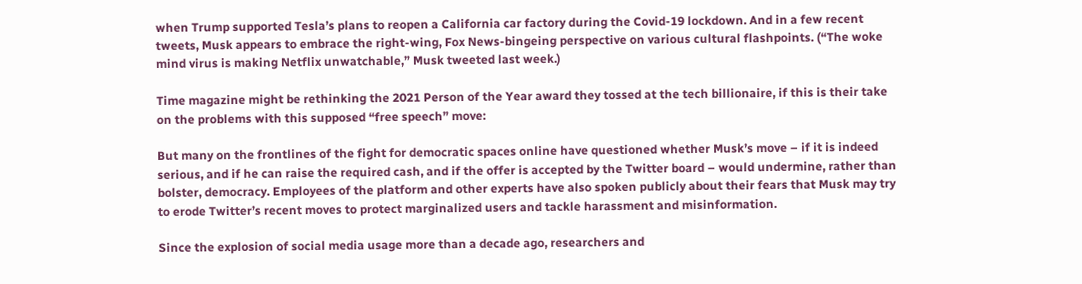when Trump supported Tesla’s plans to reopen a California car factory during the Covid-19 lockdown. And in a few recent tweets, Musk appears to embrace the right-wing, Fox News-bingeing perspective on various cultural flashpoints. (“The woke mind virus is making Netflix unwatchable,” Musk tweeted last week.)

Time magazine might be rethinking the 2021 Person of the Year award they tossed at the tech billionaire, if this is their take on the problems with this supposed “free speech” move:

But many on the frontlines of the fight for democratic spaces online have questioned whether Musk’s move – if it is indeed serious, and if he can raise the required cash, and if the offer is accepted by the Twitter board – would undermine, rather than bolster, democracy. Employees of the platform and other experts have also spoken publicly about their fears that Musk may try to erode Twitter’s recent moves to protect marginalized users and tackle harassment and misinformation.

Since the explosion of social media usage more than a decade ago, researchers and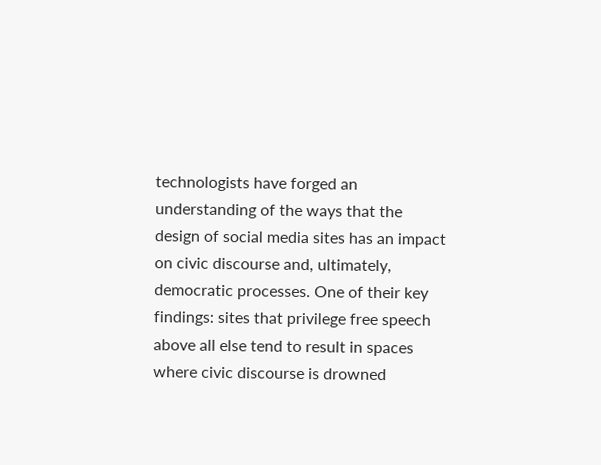technologists have forged an understanding of the ways that the design of social media sites has an impact on civic discourse and, ultimately, democratic processes. One of their key findings: sites that privilege free speech above all else tend to result in spaces where civic discourse is drowned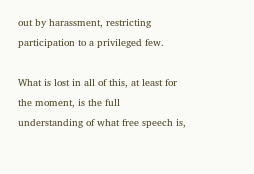out by harassment, restricting participation to a privileged few.

What is lost in all of this, at least for the moment, is the full understanding of what free speech is,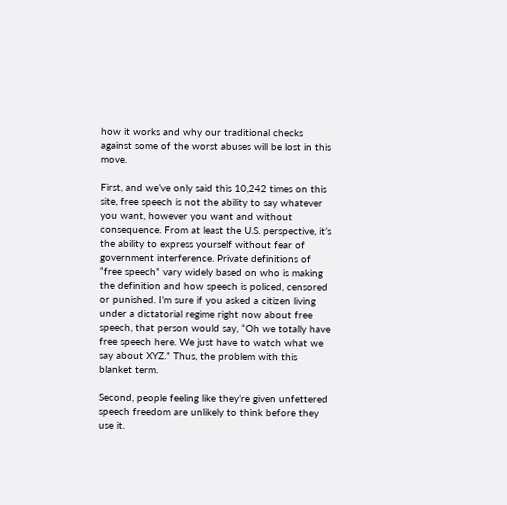how it works and why our traditional checks against some of the worst abuses will be lost in this move.

First, and we’ve only said this 10,242 times on this site, free speech is not the ability to say whatever you want, however you want and without consequence. From at least the U.S. perspective, it’s the ability to express yourself without fear of government interference. Private definitions of “free speech” vary widely based on who is making the definition and how speech is policed, censored or punished. I’m sure if you asked a citizen living under a dictatorial regime right now about free speech, that person would say, “Oh we totally have free speech here. We just have to watch what we say about XYZ.” Thus, the problem with this blanket term.

Second, people feeling like they’re given unfettered speech freedom are unlikely to think before they use it.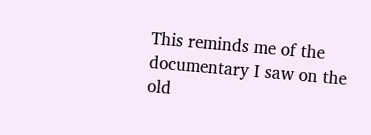This reminds me of the documentary I saw on the old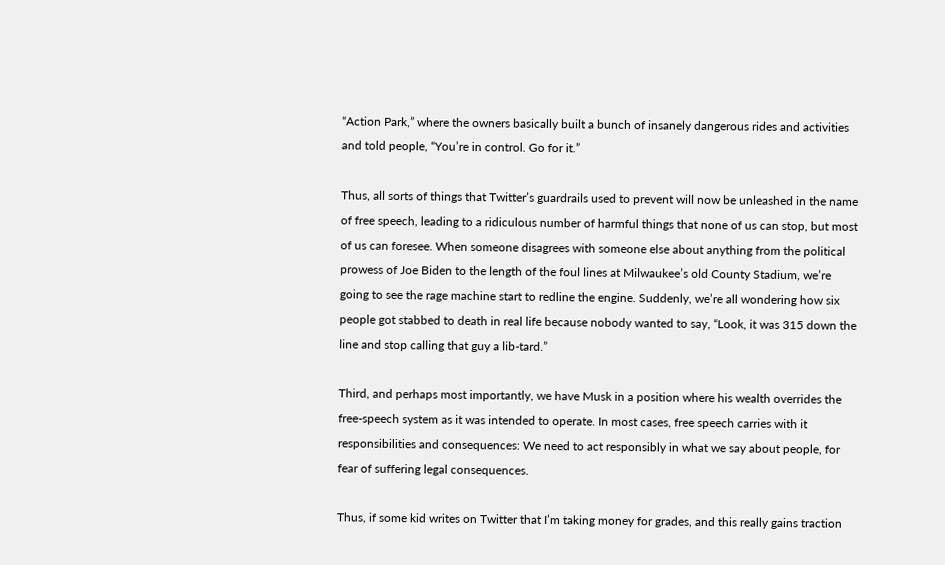“Action Park,” where the owners basically built a bunch of insanely dangerous rides and activities and told people, “You’re in control. Go for it.”

Thus, all sorts of things that Twitter’s guardrails used to prevent will now be unleashed in the name of free speech, leading to a ridiculous number of harmful things that none of us can stop, but most of us can foresee. When someone disagrees with someone else about anything from the political prowess of Joe Biden to the length of the foul lines at Milwaukee’s old County Stadium, we’re going to see the rage machine start to redline the engine. Suddenly, we’re all wondering how six people got stabbed to death in real life because nobody wanted to say, “Look, it was 315 down the line and stop calling that guy a lib-tard.”

Third, and perhaps most importantly, we have Musk in a position where his wealth overrides the free-speech system as it was intended to operate. In most cases, free speech carries with it responsibilities and consequences: We need to act responsibly in what we say about people, for fear of suffering legal consequences.

Thus, if some kid writes on Twitter that I’m taking money for grades, and this really gains traction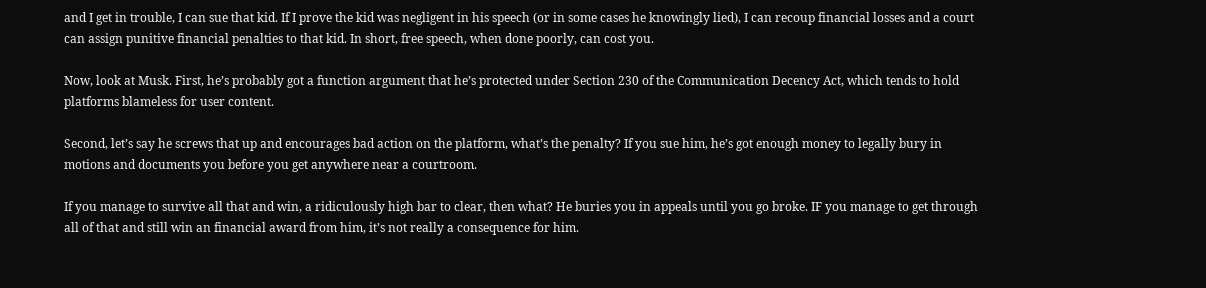and I get in trouble, I can sue that kid. If I prove the kid was negligent in his speech (or in some cases he knowingly lied), I can recoup financial losses and a court can assign punitive financial penalties to that kid. In short, free speech, when done poorly, can cost you.

Now, look at Musk. First, he’s probably got a function argument that he’s protected under Section 230 of the Communication Decency Act, which tends to hold platforms blameless for user content.

Second, let’s say he screws that up and encourages bad action on the platform, what’s the penalty? If you sue him, he’s got enough money to legally bury in motions and documents you before you get anywhere near a courtroom.

If you manage to survive all that and win, a ridiculously high bar to clear, then what? He buries you in appeals until you go broke. IF you manage to get through all of that and still win an financial award from him, it’s not really a consequence for him.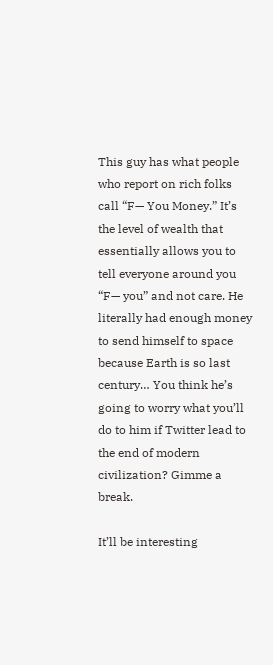This guy has what people who report on rich folks call “F— You Money.” It’s the level of wealth that essentially allows you to tell everyone around you “F— you” and not care. He literally had enough money to send himself to space because Earth is so last century… You think he’s going to worry what you’ll do to him if Twitter lead to the end of modern civilization? Gimme a break.

It’ll be interesting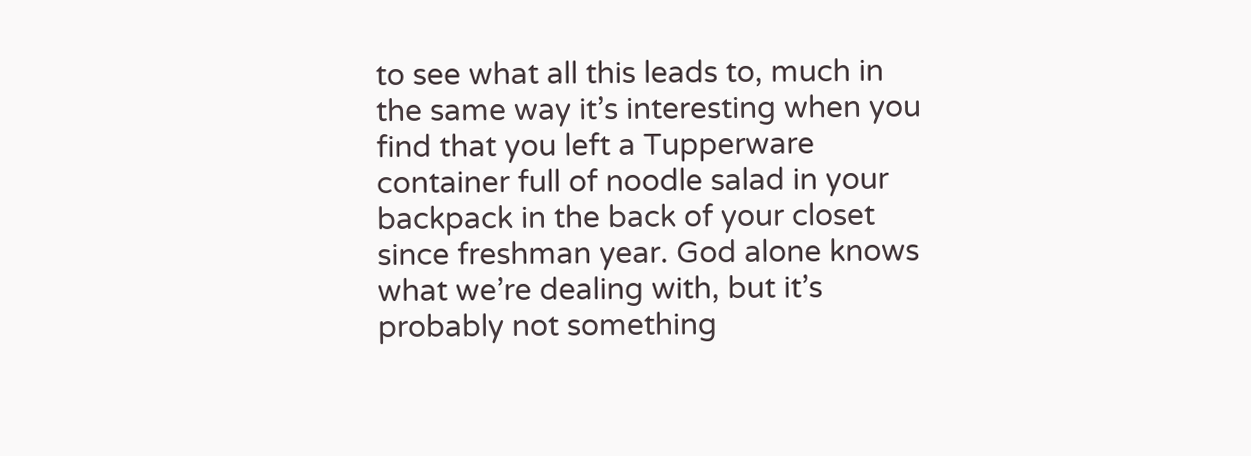to see what all this leads to, much in the same way it’s interesting when you find that you left a Tupperware container full of noodle salad in your backpack in the back of your closet since freshman year. God alone knows what we’re dealing with, but it’s probably not something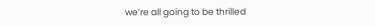we’re all going to be thrilled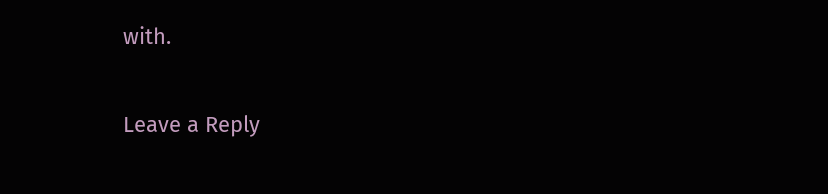with.


Leave a Reply